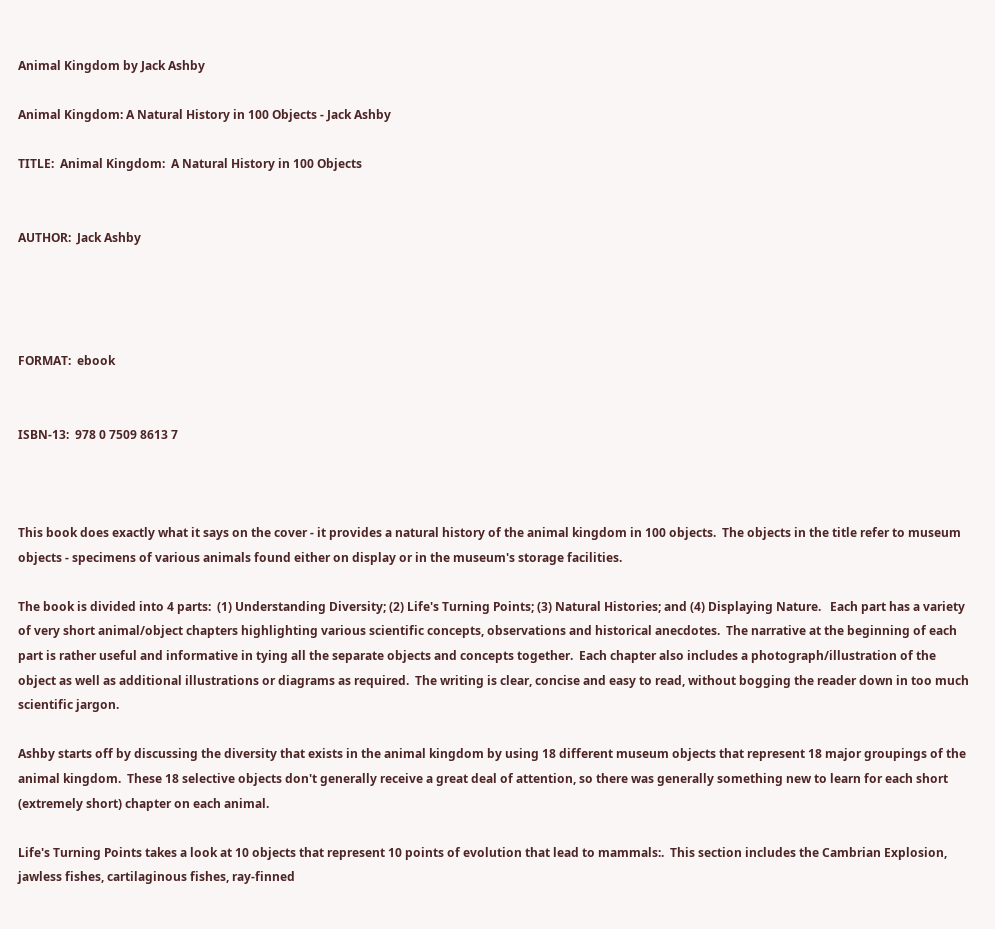Animal Kingdom by Jack Ashby

Animal Kingdom: A Natural History in 100 Objects - Jack Ashby

TITLE:  Animal Kingdom:  A Natural History in 100 Objects


AUTHOR:  Jack Ashby




FORMAT:  ebook


ISBN-13:  978 0 7509 8613 7



This book does exactly what it says on the cover - it provides a natural history of the animal kingdom in 100 objects.  The objects in the title refer to museum objects - specimens of various animals found either on display or in the museum's storage facilities.

The book is divided into 4 parts:  (1) Understanding Diversity; (2) Life's Turning Points; (3) Natural Histories; and (4) Displaying Nature.   Each part has a variety of very short animal/object chapters highlighting various scientific concepts, observations and historical anecdotes.  The narrative at the beginning of each part is rather useful and informative in tying all the separate objects and concepts together.  Each chapter also includes a photograph/illustration of the object as well as additional illustrations or diagrams as required.  The writing is clear, concise and easy to read, without bogging the reader down in too much scientific jargon.

Ashby starts off by discussing the diversity that exists in the animal kingdom by using 18 different museum objects that represent 18 major groupings of the animal kingdom.  These 18 selective objects don't generally receive a great deal of attention, so there was generally something new to learn for each short (extremely short) chapter on each animal.

Life's Turning Points takes a look at 10 objects that represent 10 points of evolution that lead to mammals:.  This section includes the Cambrian Explosion, jawless fishes, cartilaginous fishes, ray-finned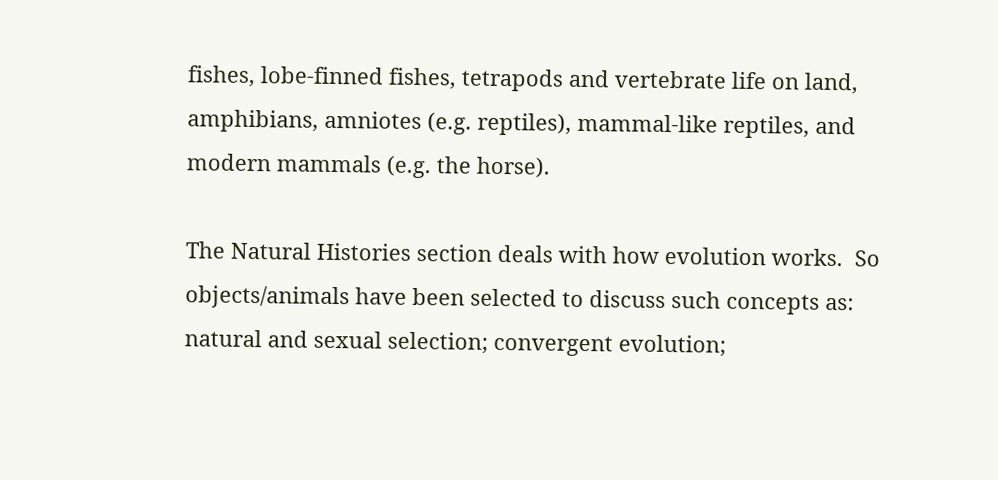fishes, lobe-finned fishes, tetrapods and vertebrate life on land, amphibians, amniotes (e.g. reptiles), mammal-like reptiles, and modern mammals (e.g. the horse).

The Natural Histories section deals with how evolution works.  So objects/animals have been selected to discuss such concepts as:  natural and sexual selection; convergent evolution;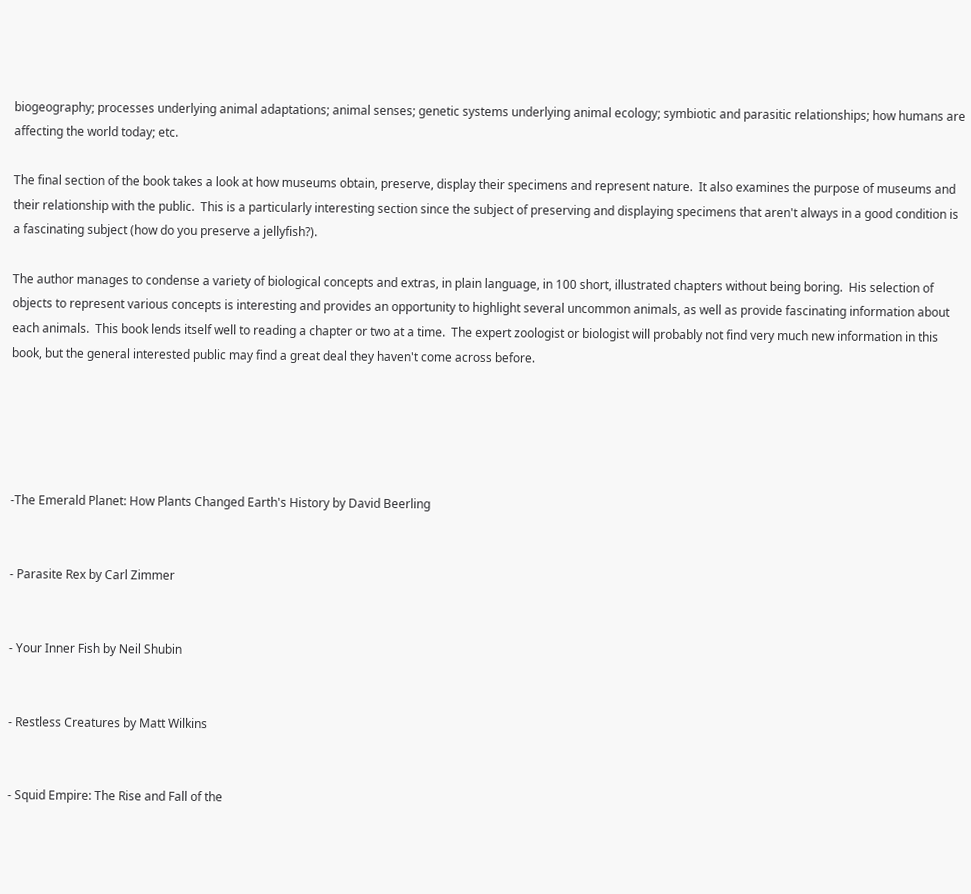biogeography; processes underlying animal adaptations; animal senses; genetic systems underlying animal ecology; symbiotic and parasitic relationships; how humans are affecting the world today; etc.

The final section of the book takes a look at how museums obtain, preserve, display their specimens and represent nature.  It also examines the purpose of museums and their relationship with the public.  This is a particularly interesting section since the subject of preserving and displaying specimens that aren't always in a good condition is a fascinating subject (how do you preserve a jellyfish?).

The author manages to condense a variety of biological concepts and extras, in plain language, in 100 short, illustrated chapters without being boring.  His selection of objects to represent various concepts is interesting and provides an opportunity to highlight several uncommon animals, as well as provide fascinating information about each animals.  This book lends itself well to reading a chapter or two at a time.  The expert zoologist or biologist will probably not find very much new information in this book, but the general interested public may find a great deal they haven't come across before.





-The Emerald Planet: How Plants Changed Earth's History by David Beerling


- Parasite Rex by Carl Zimmer


- Your Inner Fish by Neil Shubin


- Restless Creatures by Matt Wilkins


- Squid Empire: The Rise and Fall of the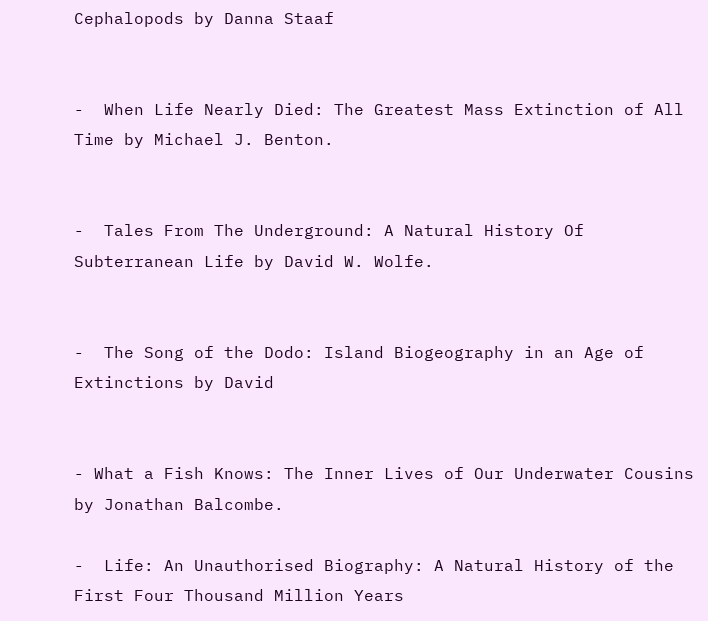Cephalopods by Danna Staaf


-  When Life Nearly Died: The Greatest Mass Extinction of All Time by Michael J. Benton.


-  Tales From The Underground: A Natural History Of Subterranean Life by David W. Wolfe.


-  The Song of the Dodo: Island Biogeography in an Age of Extinctions by David


- What a Fish Knows: The Inner Lives of Our Underwater Cousins by Jonathan Balcombe.

-  Life: An Unauthorised Biography: A Natural History of the First Four Thousand Million Years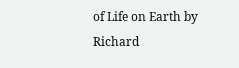of Life on Earth by Richard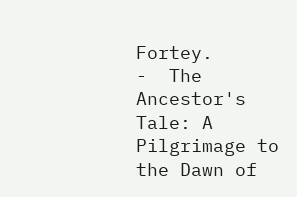Fortey.
-  The Ancestor's Tale: A Pilgrimage to the Dawn of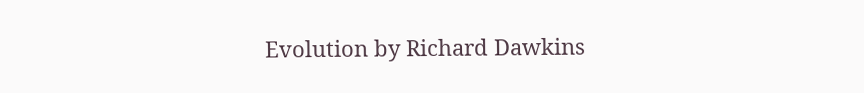Evolution by Richard Dawkins